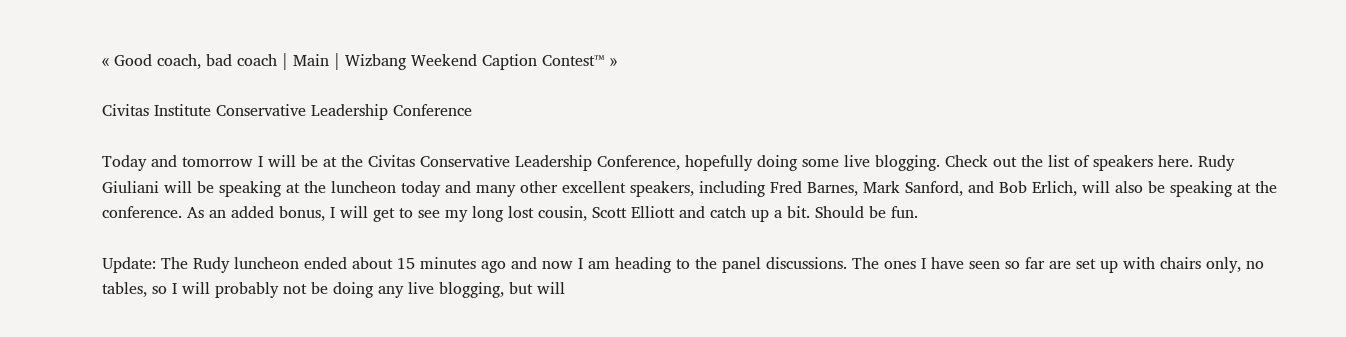« Good coach, bad coach | Main | Wizbang Weekend Caption Contest™ »

Civitas Institute Conservative Leadership Conference

Today and tomorrow I will be at the Civitas Conservative Leadership Conference, hopefully doing some live blogging. Check out the list of speakers here. Rudy Giuliani will be speaking at the luncheon today and many other excellent speakers, including Fred Barnes, Mark Sanford, and Bob Erlich, will also be speaking at the conference. As an added bonus, I will get to see my long lost cousin, Scott Elliott and catch up a bit. Should be fun.

Update: The Rudy luncheon ended about 15 minutes ago and now I am heading to the panel discussions. The ones I have seen so far are set up with chairs only, no tables, so I will probably not be doing any live blogging, but will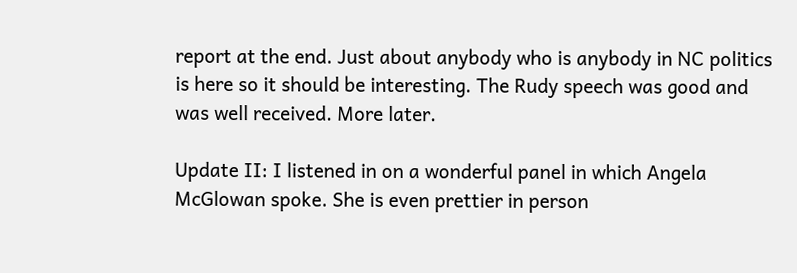report at the end. Just about anybody who is anybody in NC politics is here so it should be interesting. The Rudy speech was good and was well received. More later.

Update II: I listened in on a wonderful panel in which Angela McGlowan spoke. She is even prettier in person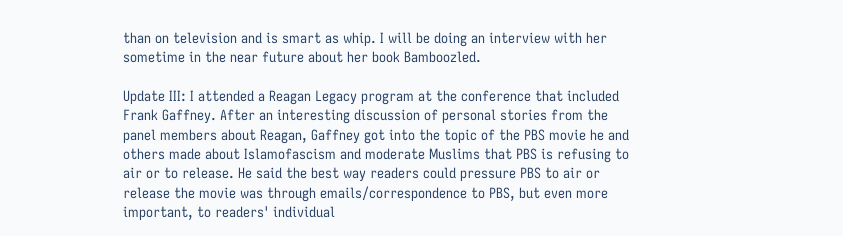than on television and is smart as whip. I will be doing an interview with her sometime in the near future about her book Bamboozled.

Update III: I attended a Reagan Legacy program at the conference that included Frank Gaffney. After an interesting discussion of personal stories from the panel members about Reagan, Gaffney got into the topic of the PBS movie he and others made about Islamofascism and moderate Muslims that PBS is refusing to air or to release. He said the best way readers could pressure PBS to air or release the movie was through emails/correspondence to PBS, but even more important, to readers' individual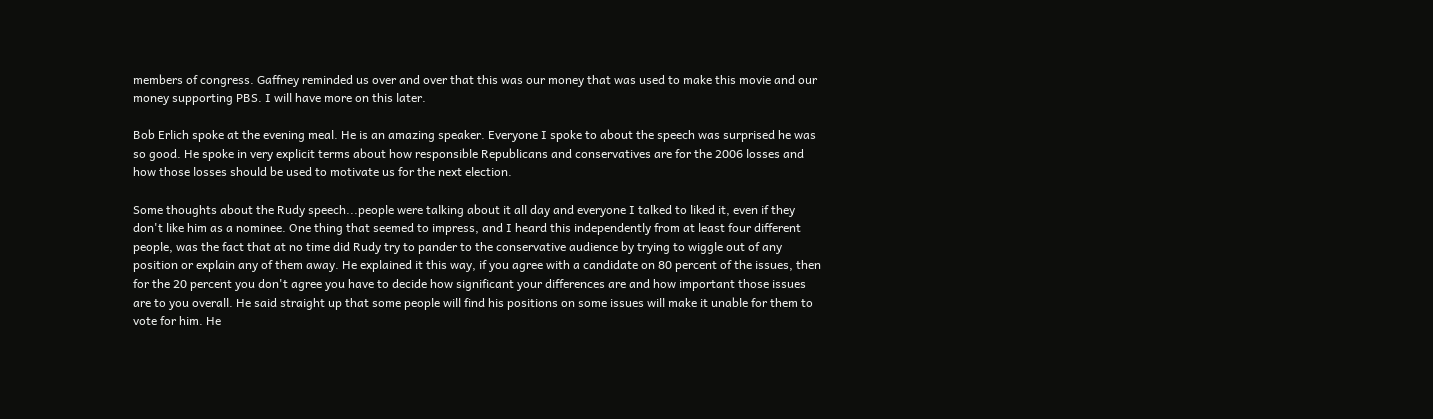members of congress. Gaffney reminded us over and over that this was our money that was used to make this movie and our money supporting PBS. I will have more on this later.

Bob Erlich spoke at the evening meal. He is an amazing speaker. Everyone I spoke to about the speech was surprised he was so good. He spoke in very explicit terms about how responsible Republicans and conservatives are for the 2006 losses and how those losses should be used to motivate us for the next election.

Some thoughts about the Rudy speech...people were talking about it all day and everyone I talked to liked it, even if they don't like him as a nominee. One thing that seemed to impress, and I heard this independently from at least four different people, was the fact that at no time did Rudy try to pander to the conservative audience by trying to wiggle out of any position or explain any of them away. He explained it this way, if you agree with a candidate on 80 percent of the issues, then for the 20 percent you don't agree you have to decide how significant your differences are and how important those issues are to you overall. He said straight up that some people will find his positions on some issues will make it unable for them to vote for him. He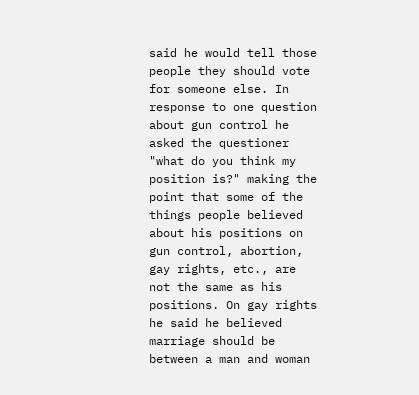said he would tell those people they should vote for someone else. In response to one question about gun control he asked the questioner "what do you think my position is?" making the point that some of the things people believed about his positions on gun control, abortion, gay rights, etc., are not the same as his positions. On gay rights he said he believed marriage should be between a man and woman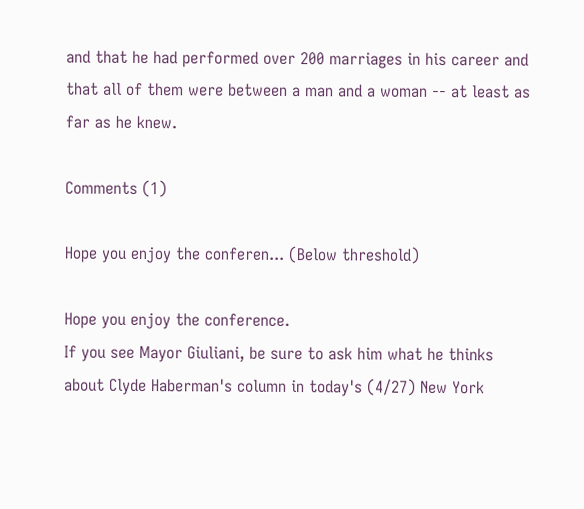and that he had performed over 200 marriages in his career and that all of them were between a man and a woman -- at least as far as he knew.

Comments (1)

Hope you enjoy the conferen... (Below threshold)

Hope you enjoy the conference.
If you see Mayor Giuliani, be sure to ask him what he thinks about Clyde Haberman's column in today's (4/27) New York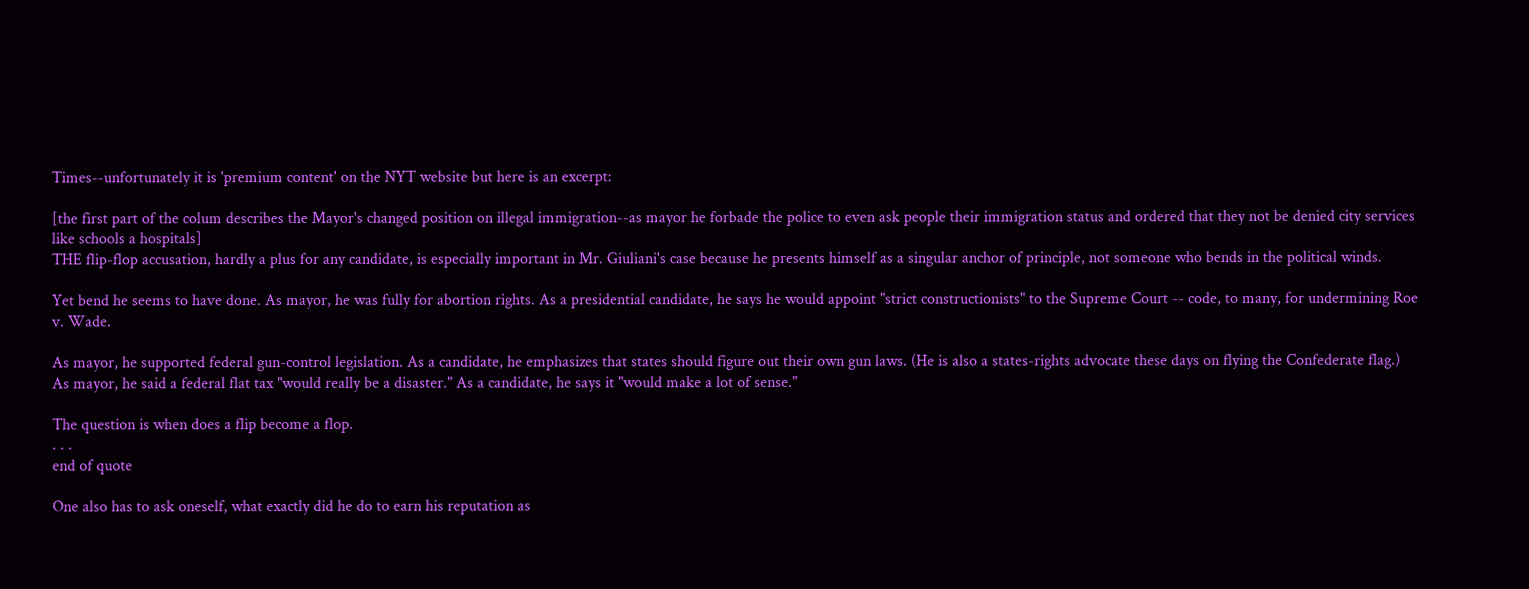Times--unfortunately it is 'premium content' on the NYT website but here is an excerpt:

[the first part of the colum describes the Mayor's changed position on illegal immigration--as mayor he forbade the police to even ask people their immigration status and ordered that they not be denied city services like schools a hospitals]
THE flip-flop accusation, hardly a plus for any candidate, is especially important in Mr. Giuliani's case because he presents himself as a singular anchor of principle, not someone who bends in the political winds.

Yet bend he seems to have done. As mayor, he was fully for abortion rights. As a presidential candidate, he says he would appoint "strict constructionists" to the Supreme Court -- code, to many, for undermining Roe v. Wade.

As mayor, he supported federal gun-control legislation. As a candidate, he emphasizes that states should figure out their own gun laws. (He is also a states-rights advocate these days on flying the Confederate flag.) As mayor, he said a federal flat tax "would really be a disaster." As a candidate, he says it "would make a lot of sense."

The question is when does a flip become a flop.
. . .
end of quote

One also has to ask oneself, what exactly did he do to earn his reputation as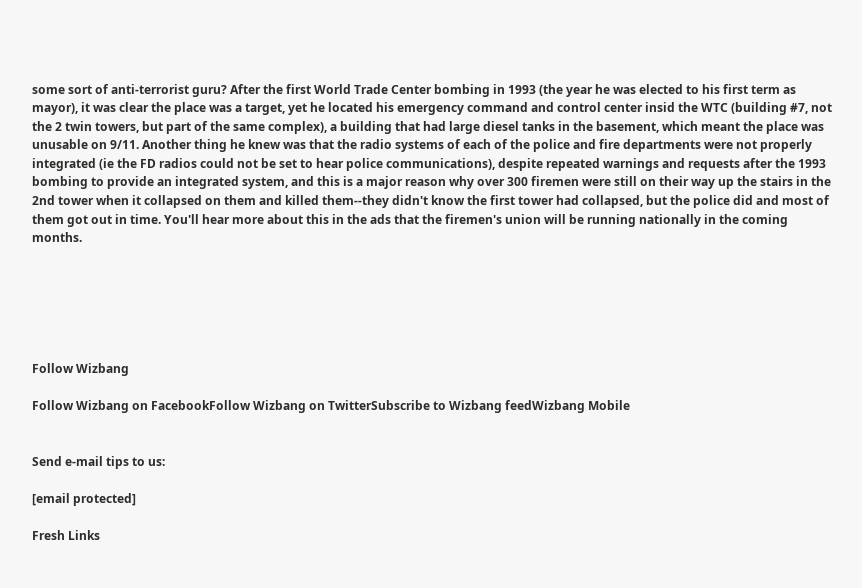some sort of anti-terrorist guru? After the first World Trade Center bombing in 1993 (the year he was elected to his first term as mayor), it was clear the place was a target, yet he located his emergency command and control center insid the WTC (building #7, not the 2 twin towers, but part of the same complex), a building that had large diesel tanks in the basement, which meant the place was unusable on 9/11. Another thing he knew was that the radio systems of each of the police and fire departments were not properly integrated (ie the FD radios could not be set to hear police communications), despite repeated warnings and requests after the 1993 bombing to provide an integrated system, and this is a major reason why over 300 firemen were still on their way up the stairs in the 2nd tower when it collapsed on them and killed them--they didn't know the first tower had collapsed, but the police did and most of them got out in time. You'll hear more about this in the ads that the firemen's union will be running nationally in the coming months.






Follow Wizbang

Follow Wizbang on FacebookFollow Wizbang on TwitterSubscribe to Wizbang feedWizbang Mobile


Send e-mail tips to us:

[email protected]

Fresh Links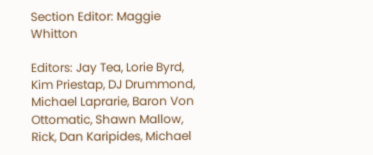Section Editor: Maggie Whitton

Editors: Jay Tea, Lorie Byrd, Kim Priestap, DJ Drummond, Michael Laprarie, Baron Von Ottomatic, Shawn Mallow, Rick, Dan Karipides, Michael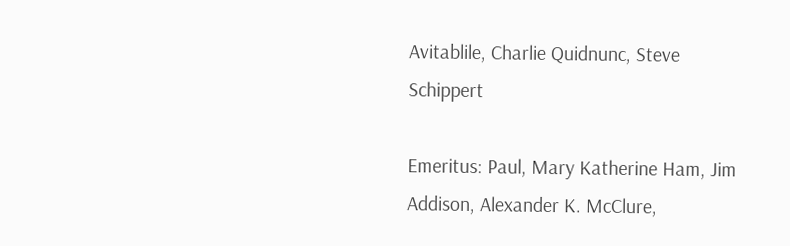Avitablile, Charlie Quidnunc, Steve Schippert

Emeritus: Paul, Mary Katherine Ham, Jim Addison, Alexander K. McClure,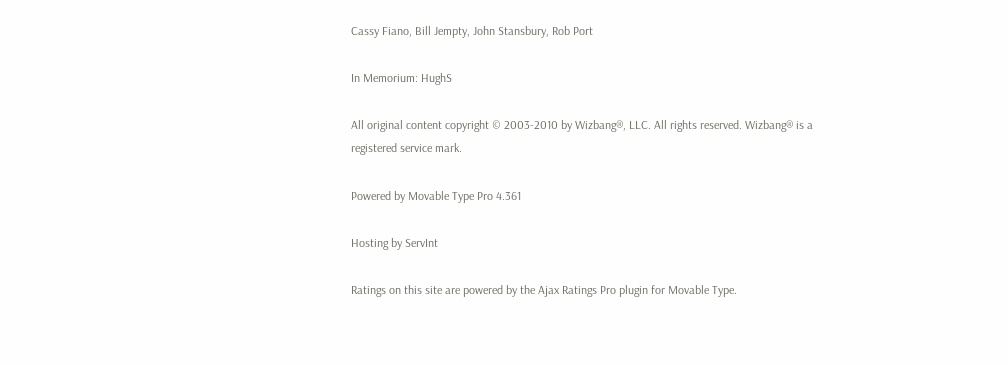Cassy Fiano, Bill Jempty, John Stansbury, Rob Port

In Memorium: HughS

All original content copyright © 2003-2010 by Wizbang®, LLC. All rights reserved. Wizbang® is a registered service mark.

Powered by Movable Type Pro 4.361

Hosting by ServInt

Ratings on this site are powered by the Ajax Ratings Pro plugin for Movable Type.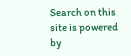Search on this site is powered by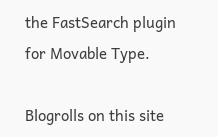the FastSearch plugin for Movable Type.

Blogrolls on this site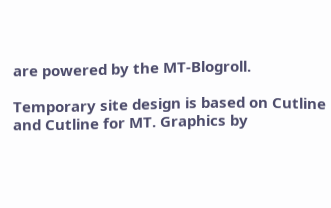are powered by the MT-Blogroll.

Temporary site design is based on Cutline and Cutline for MT. Graphics by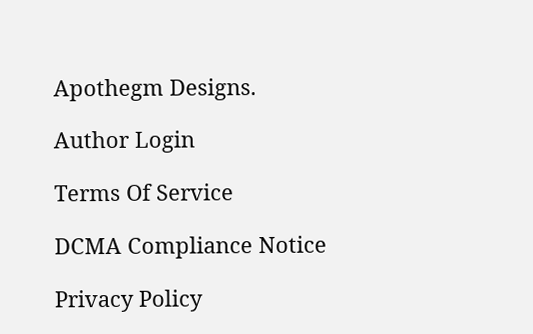Apothegm Designs.

Author Login

Terms Of Service

DCMA Compliance Notice

Privacy Policy